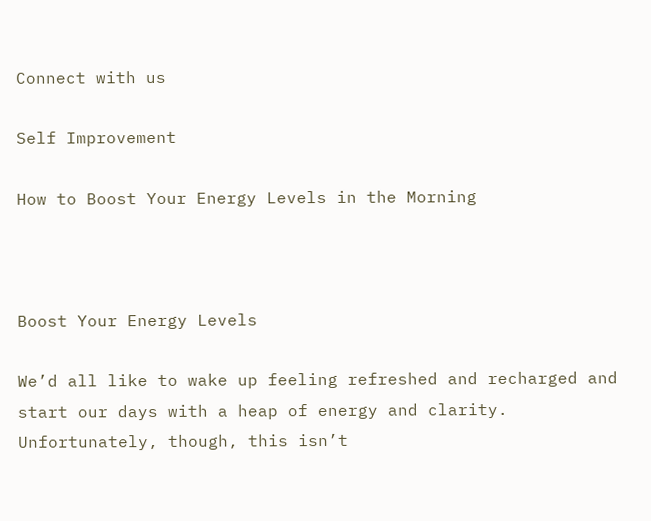Connect with us

Self Improvement

How to Boost Your Energy Levels in the Morning



Boost Your Energy Levels

We’d all like to wake up feeling refreshed and recharged and start our days with a heap of energy and clarity. Unfortunately, though, this isn’t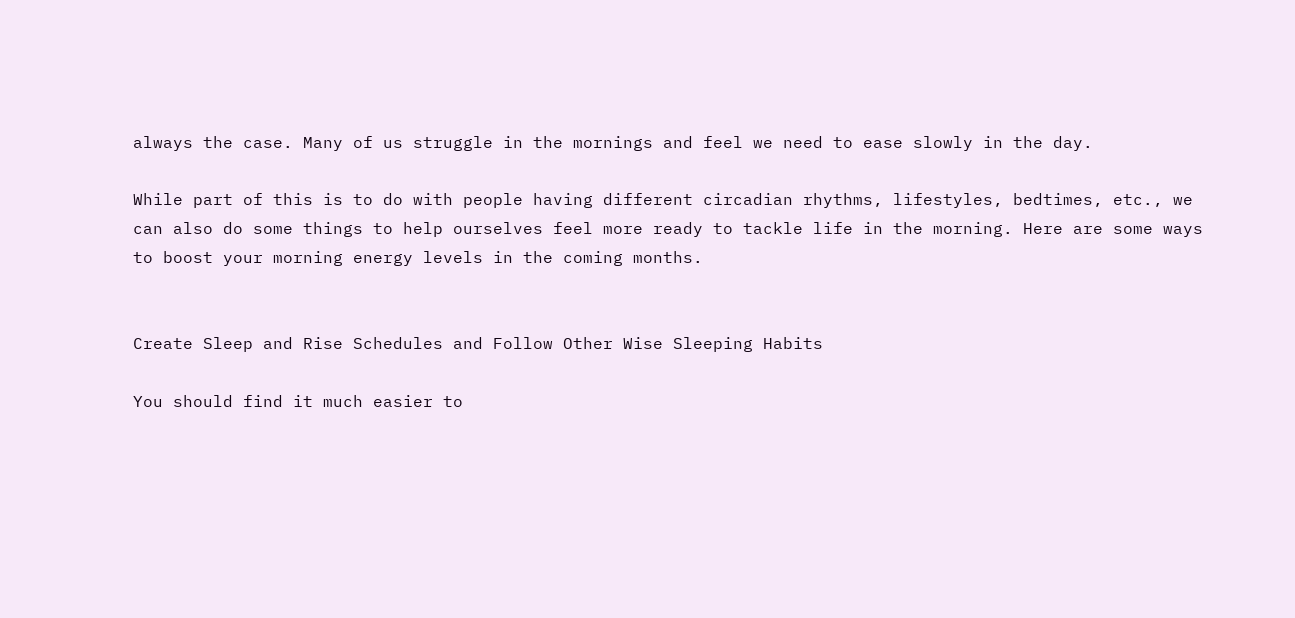always the case. Many of us struggle in the mornings and feel we need to ease slowly in the day.

While part of this is to do with people having different circadian rhythms, lifestyles, bedtimes, etc., we can also do some things to help ourselves feel more ready to tackle life in the morning. Here are some ways to boost your morning energy levels in the coming months.


Create Sleep and Rise Schedules and Follow Other Wise Sleeping Habits

You should find it much easier to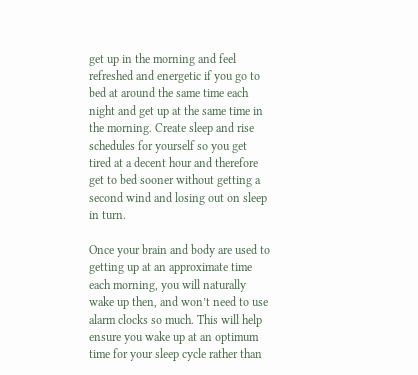get up in the morning and feel refreshed and energetic if you go to bed at around the same time each night and get up at the same time in the morning. Create sleep and rise schedules for yourself so you get tired at a decent hour and therefore get to bed sooner without getting a second wind and losing out on sleep in turn.

Once your brain and body are used to getting up at an approximate time each morning, you will naturally wake up then, and won’t need to use alarm clocks so much. This will help ensure you wake up at an optimum time for your sleep cycle rather than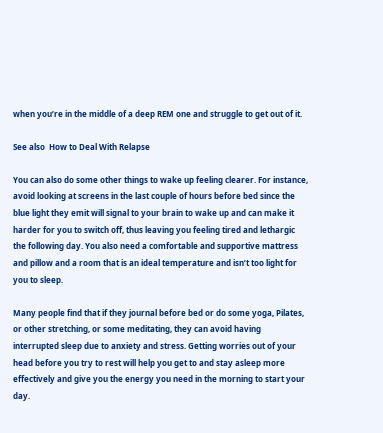when you’re in the middle of a deep REM one and struggle to get out of it.

See also  How to Deal With Relapse

You can also do some other things to wake up feeling clearer. For instance, avoid looking at screens in the last couple of hours before bed since the blue light they emit will signal to your brain to wake up and can make it harder for you to switch off, thus leaving you feeling tired and lethargic the following day. You also need a comfortable and supportive mattress and pillow and a room that is an ideal temperature and isn’t too light for you to sleep.

Many people find that if they journal before bed or do some yoga, Pilates, or other stretching, or some meditating, they can avoid having interrupted sleep due to anxiety and stress. Getting worries out of your head before you try to rest will help you get to and stay asleep more effectively and give you the energy you need in the morning to start your day.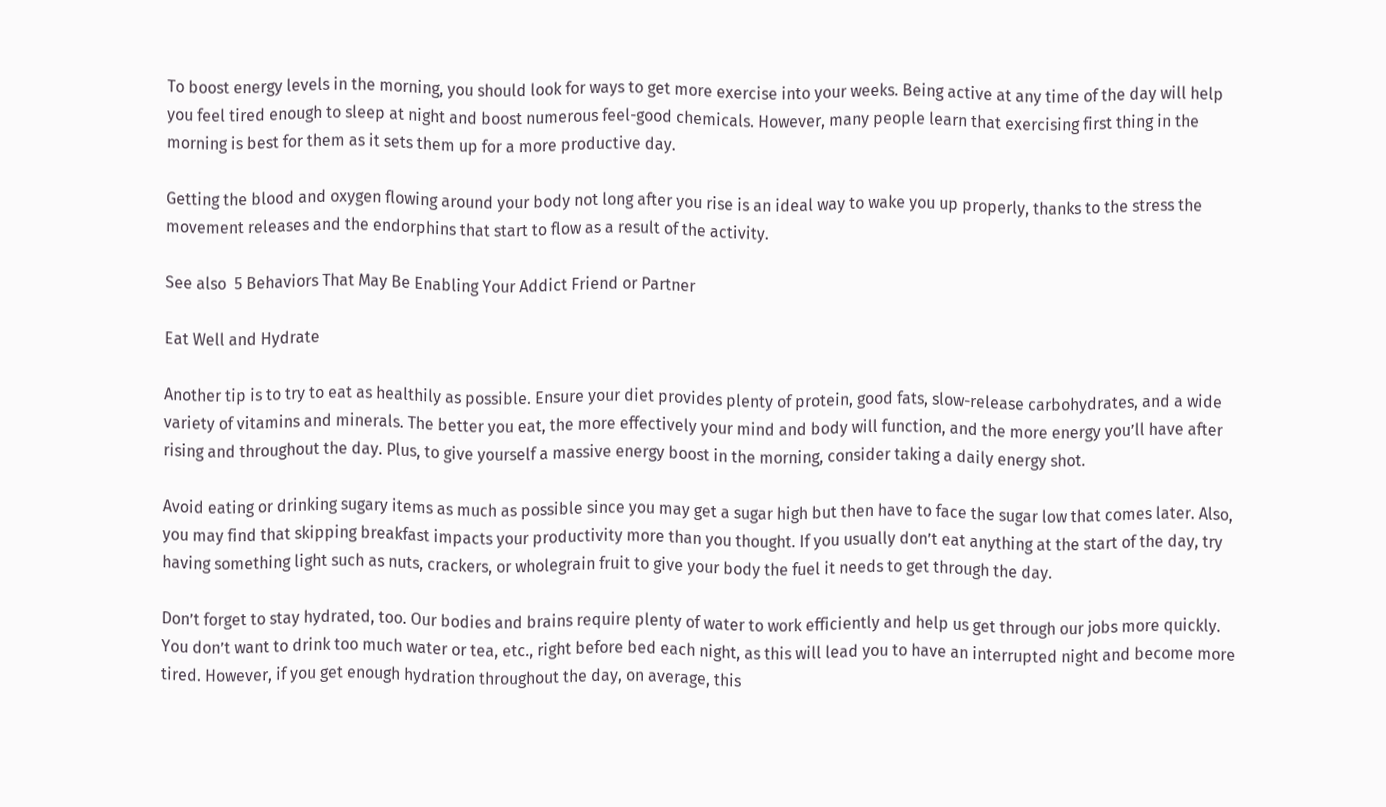To boost energy levels in the morning, you should look for ways to get more exercise into your weeks. Being active at any time of the day will help you feel tired enough to sleep at night and boost numerous feel-good chemicals. However, many people learn that exercising first thing in the morning is best for them as it sets them up for a more productive day.

Getting the blood and oxygen flowing around your body not long after you rise is an ideal way to wake you up properly, thanks to the stress the movement releases and the endorphins that start to flow as a result of the activity.

See also  5 Behaviors That May Be Enabling Your Addict Friend or Partner

Eat Well and Hydrate

Another tip is to try to eat as healthily as possible. Ensure your diet provides plenty of protein, good fats, slow-release carbohydrates, and a wide variety of vitamins and minerals. The better you eat, the more effectively your mind and body will function, and the more energy you’ll have after rising and throughout the day. Plus, to give yourself a massive energy boost in the morning, consider taking a daily energy shot.

Avoid eating or drinking sugary items as much as possible since you may get a sugar high but then have to face the sugar low that comes later. Also, you may find that skipping breakfast impacts your productivity more than you thought. If you usually don’t eat anything at the start of the day, try having something light such as nuts, crackers, or wholegrain fruit to give your body the fuel it needs to get through the day.

Don’t forget to stay hydrated, too. Our bodies and brains require plenty of water to work efficiently and help us get through our jobs more quickly. You don’t want to drink too much water or tea, etc., right before bed each night, as this will lead you to have an interrupted night and become more tired. However, if you get enough hydration throughout the day, on average, this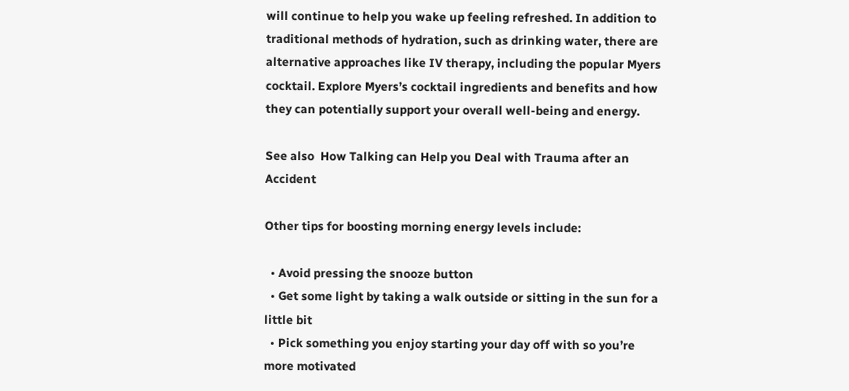will continue to help you wake up feeling refreshed. In addition to traditional methods of hydration, such as drinking water, there are alternative approaches like IV therapy, including the popular Myers cocktail. Explore Myers’s cocktail ingredients and benefits and how they can potentially support your overall well-being and energy.

See also  How Talking can Help you Deal with Trauma after an Accident

Other tips for boosting morning energy levels include:

  • Avoid pressing the snooze button
  • Get some light by taking a walk outside or sitting in the sun for a little bit
  • Pick something you enjoy starting your day off with so you’re more motivated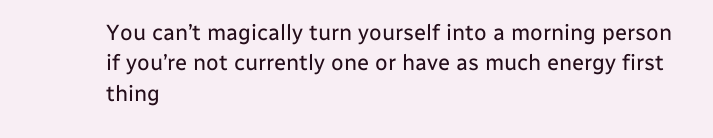You can’t magically turn yourself into a morning person if you’re not currently one or have as much energy first thing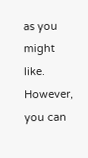as you might like. However, you can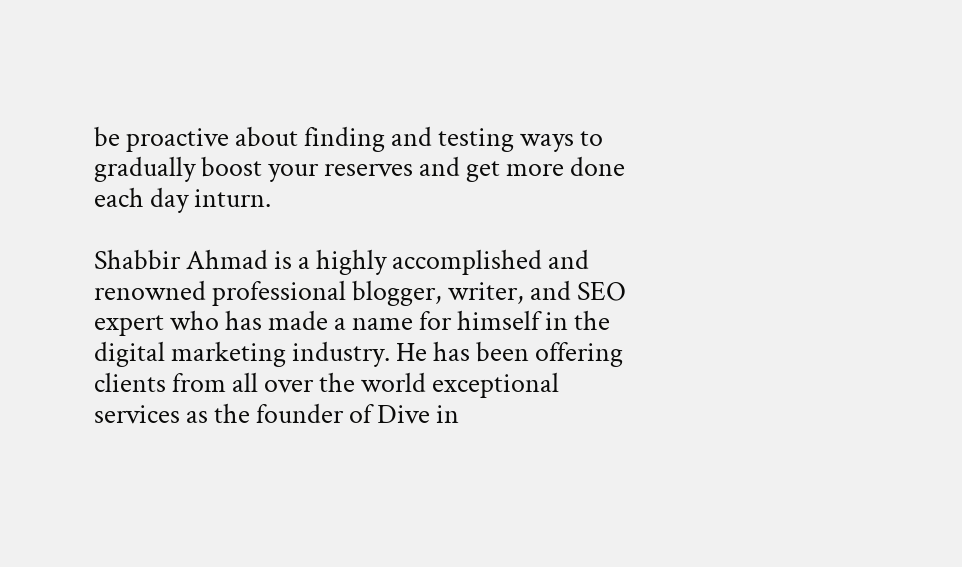be proactive about finding and testing ways to gradually boost your reserves and get more done each day inturn.

Shabbir Ahmad is a highly accomplished and renowned professional blogger, writer, and SEO expert who has made a name for himself in the digital marketing industry. He has been offering clients from all over the world exceptional services as the founder of Dive in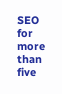SEO for more than five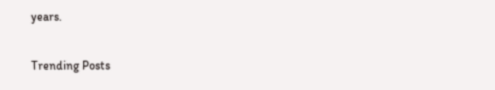years.

Trending Posts